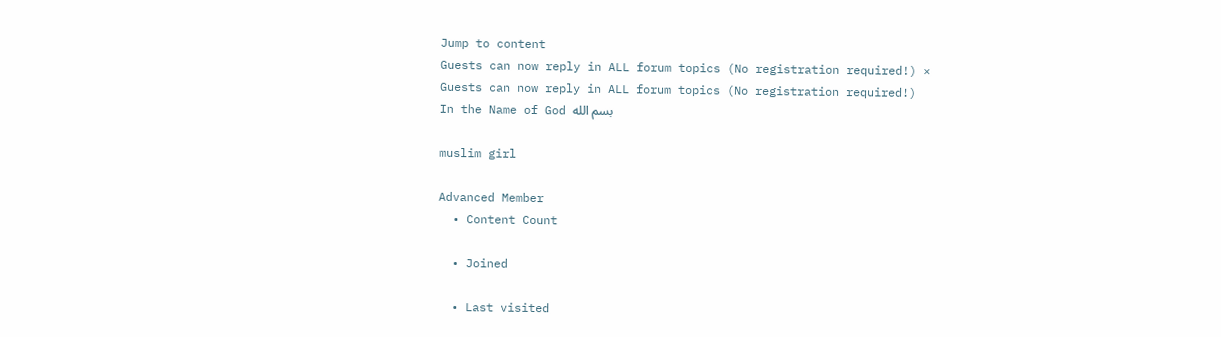Jump to content
Guests can now reply in ALL forum topics (No registration required!) ×
Guests can now reply in ALL forum topics (No registration required!)
In the Name of God بسم الله

muslim girl

Advanced Member
  • Content Count

  • Joined

  • Last visited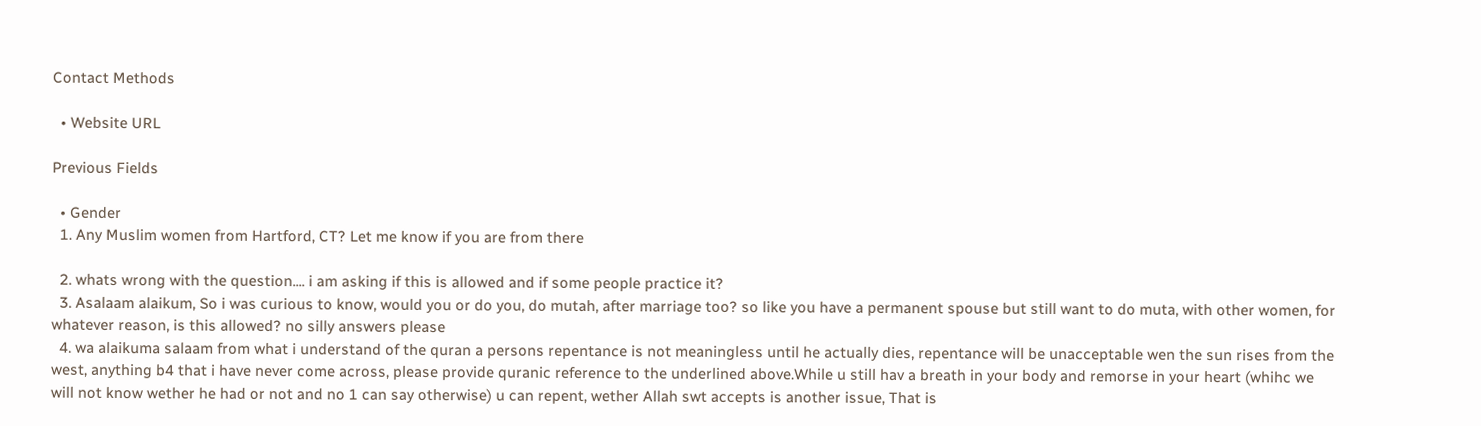Contact Methods

  • Website URL

Previous Fields

  • Gender
  1. Any Muslim women from Hartford, CT? Let me know if you are from there

  2. whats wrong with the question.... i am asking if this is allowed and if some people practice it?
  3. Asalaam alaikum, So i was curious to know, would you or do you, do mutah, after marriage too? so like you have a permanent spouse but still want to do muta, with other women, for whatever reason, is this allowed? no silly answers please
  4. wa alaikuma salaam from what i understand of the quran a persons repentance is not meaningless until he actually dies, repentance will be unacceptable wen the sun rises from the west, anything b4 that i have never come across, please provide quranic reference to the underlined above.While u still hav a breath in your body and remorse in your heart (whihc we will not know wether he had or not and no 1 can say otherwise) u can repent, wether Allah swt accepts is another issue, That is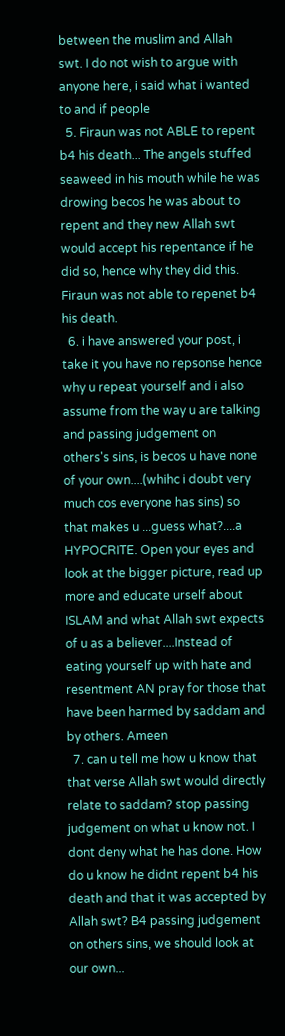between the muslim and Allah swt. I do not wish to argue with anyone here, i said what i wanted to and if people
  5. Firaun was not ABLE to repent b4 his death... The angels stuffed seaweed in his mouth while he was drowing becos he was about to repent and they new Allah swt would accept his repentance if he did so, hence why they did this. Firaun was not able to repenet b4 his death.
  6. i have answered your post, i take it you have no repsonse hence why u repeat yourself and i also assume from the way u are talking and passing judgement on others's sins, is becos u have none of your own....(whihc i doubt very much cos everyone has sins) so that makes u ...guess what?....a HYPOCRITE. Open your eyes and look at the bigger picture, read up more and educate urself about ISLAM and what Allah swt expects of u as a believer....Instead of eating yourself up with hate and resentment AN pray for those that have been harmed by saddam and by others. Ameen
  7. can u tell me how u know that that verse Allah swt would directly relate to saddam? stop passing judgement on what u know not. I dont deny what he has done. How do u know he didnt repent b4 his death and that it was accepted by Allah swt? B4 passing judgement on others sins, we should look at our own...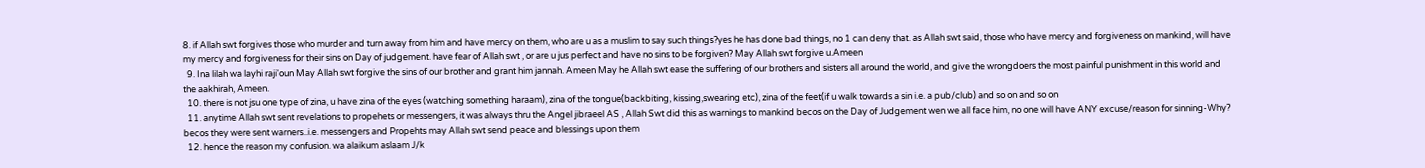8. if Allah swt forgives those who murder and turn away from him and have mercy on them, who are u as a muslim to say such things?yes he has done bad things, no 1 can deny that. as Allah swt said, those who have mercy and forgiveness on mankind, will have my mercy and forgiveness for their sins on Day of judgement. have fear of Allah swt , or are u jus perfect and have no sins to be forgiven? May Allah swt forgive u.Ameen
  9. Ina lilah wa layhi raji'oun May Allah swt forgive the sins of our brother and grant him jannah. Ameen May he Allah swt ease the suffering of our brothers and sisters all around the world, and give the wrongdoers the most painful punishment in this world and the aakhirah, Ameen.
  10. there is not jsu one type of zina, u have zina of the eyes (watching something haraam), zina of the tongue(backbiting, kissing,swearing etc), zina of the feet(if u walk towards a sin i.e. a pub/club) and so on and so on
  11. anytime Allah swt sent revelations to propehets or messengers, it was always thru the Angel jibraeel AS , Allah Swt did this as warnings to mankind becos on the Day of Judgement wen we all face him, no one will have ANY excuse/reason for sinning-Why? becos they were sent warners..i.e. messengers and Propehts may Allah swt send peace and blessings upon them
  12. hence the reason my confusion. wa alaikum aslaam J/k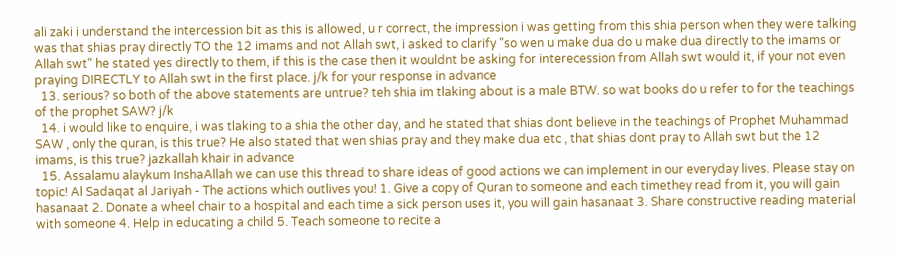ali zaki i understand the intercession bit as this is allowed, u r correct, the impression i was getting from this shia person when they were talking was that shias pray directly TO the 12 imams and not Allah swt, i asked to clarify "so wen u make dua do u make dua directly to the imams or Allah swt" he stated yes directly to them, if this is the case then it wouldnt be asking for interecession from Allah swt would it, if your not even praying DIRECTLY to Allah swt in the first place. j/k for your response in advance
  13. serious? so both of the above statements are untrue? teh shia im tlaking about is a male BTW. so wat books do u refer to for the teachings of the prophet SAW? j/k
  14. i would like to enquire, i was tlaking to a shia the other day, and he stated that shias dont believe in the teachings of Prophet Muhammad SAW , only the quran, is this true? He also stated that wen shias pray and they make dua etc , that shias dont pray to Allah swt but the 12 imams, is this true? jazkallah khair in advance
  15. Assalamu alaykum InshaAllah we can use this thread to share ideas of good actions we can implement in our everyday lives. Please stay on topic! Al Sadaqat al Jariyah - The actions which outlives you! 1. Give a copy of Quran to someone and each timethey read from it, you will gain hasanaat 2. Donate a wheel chair to a hospital and each time a sick person uses it, you will gain hasanaat 3. Share constructive reading material with someone 4. Help in educating a child 5. Teach someone to recite a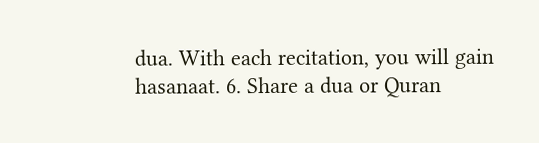dua. With each recitation, you will gain hasanaat. 6. Share a dua or Quran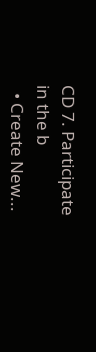CD 7. Participate in the b
  • Create New...